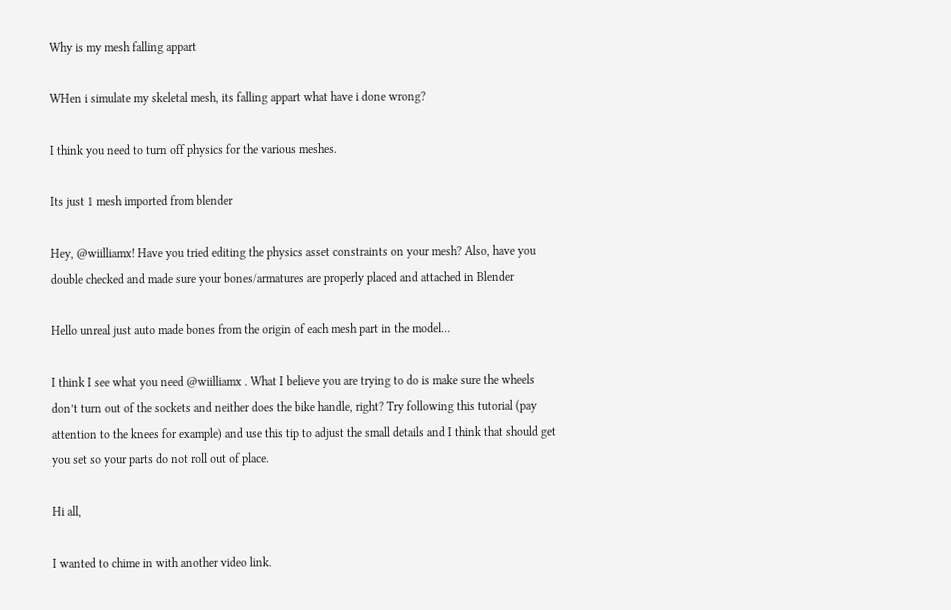Why is my mesh falling appart

WHen i simulate my skeletal mesh, its falling appart what have i done wrong?

I think you need to turn off physics for the various meshes.

Its just 1 mesh imported from blender

Hey, @wiilliamx! Have you tried editing the physics asset constraints on your mesh? Also, have you double checked and made sure your bones/armatures are properly placed and attached in Blender

Hello unreal just auto made bones from the origin of each mesh part in the model…

I think I see what you need @wiilliamx . What I believe you are trying to do is make sure the wheels don’t turn out of the sockets and neither does the bike handle, right? Try following this tutorial (pay attention to the knees for example) and use this tip to adjust the small details and I think that should get you set so your parts do not roll out of place.

Hi all,

I wanted to chime in with another video link.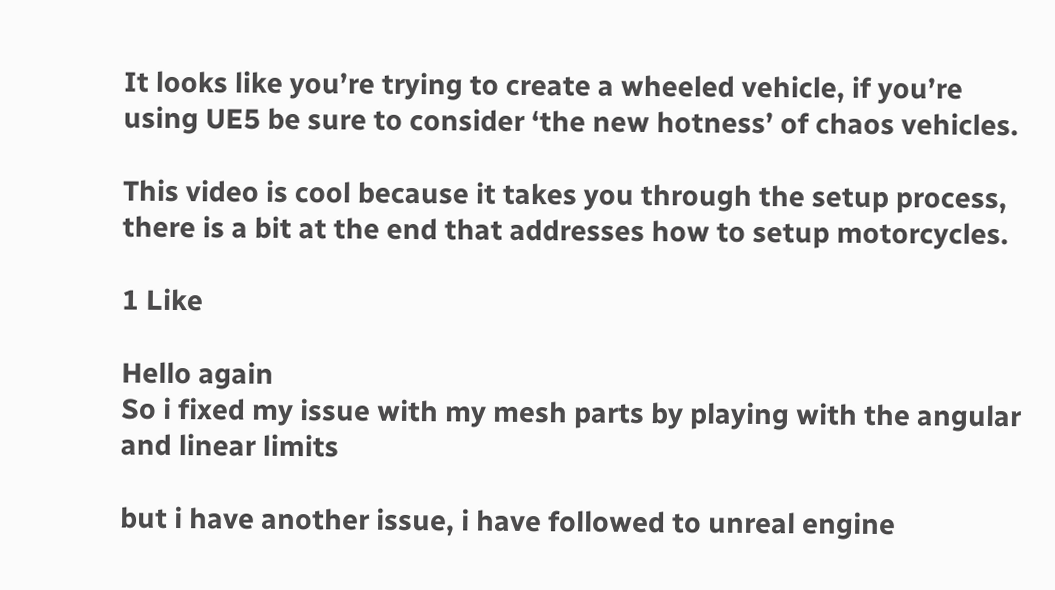It looks like you’re trying to create a wheeled vehicle, if you’re using UE5 be sure to consider ‘the new hotness’ of chaos vehicles.

This video is cool because it takes you through the setup process, there is a bit at the end that addresses how to setup motorcycles.

1 Like

Hello again
So i fixed my issue with my mesh parts by playing with the angular and linear limits

but i have another issue, i have followed to unreal engine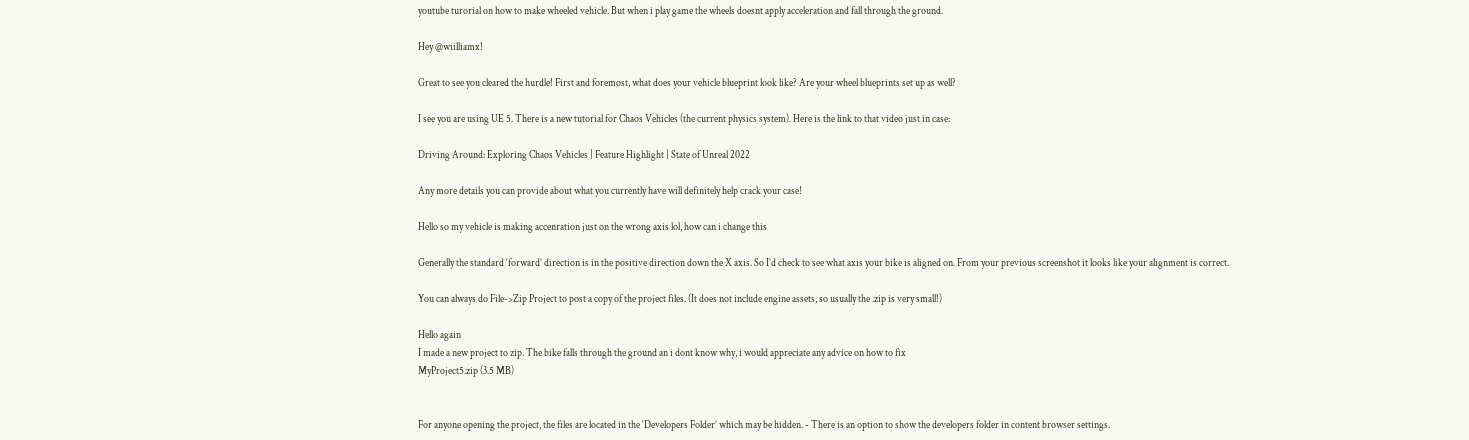youtube turorial on how to make wheeled vehicle. But when i play game the wheels doesnt apply acceleration and fall through the ground.

Hey @wiilliamx!

Great to see you cleared the hurdle! First and foremost, what does your vehicle blueprint look like? Are your wheel blueprints set up as well?

I see you are using UE 5. There is a new tutorial for Chaos Vehicles (the current physics system). Here is the link to that video just in case:

Driving Around: Exploring Chaos Vehicles | Feature Highlight | State of Unreal 2022

Any more details you can provide about what you currently have will definitely help crack your case!

Hello so my vehicle is making accenration just on the wrong axis lol, how can i change this

Generally the standard ‘forward’ direction is in the positive direction down the X axis. So I’d check to see what axis your bike is aligned on. From your previous screenshot it looks like your alignment is correct.

You can always do File->Zip Project to post a copy of the project files. (It does not include engine assets, so usually the .zip is very small!)

Hello again
I made a new project to zip. The bike falls through the ground an i dont know why, i would appreciate any advice on how to fix
MyProject5.zip (3.5 MB)


For anyone opening the project, the files are located in the ‘Developers Folder’ which may be hidden. - There is an option to show the developers folder in content browser settings.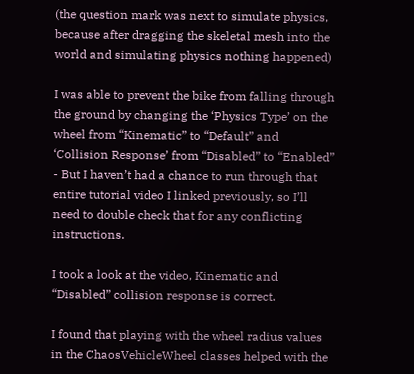(the question mark was next to simulate physics, because after dragging the skeletal mesh into the world and simulating physics nothing happened)

I was able to prevent the bike from falling through the ground by changing the ‘Physics Type’ on the wheel from “Kinematic” to “Default” and ‘Collision Response’ from “Disabled” to “Enabled” - But I haven’t had a chance to run through that entire tutorial video I linked previously, so I’ll need to double check that for any conflicting instructions.

I took a look at the video, Kinematic and “Disabled” collision response is correct.

I found that playing with the wheel radius values in the ChaosVehicleWheel classes helped with the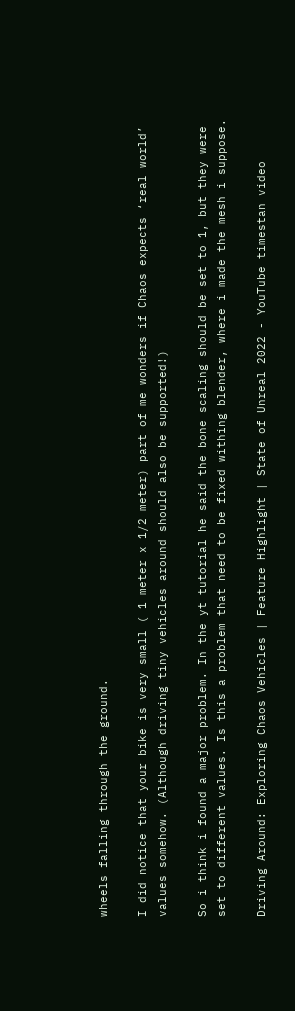wheels falling through the ground.

I did notice that your bike is very small ( 1 meter x 1/2 meter) part of me wonders if Chaos expects ‘real world’ values somehow. (Although driving tiny vehicles around should also be supported!)

So i think i found a major problem. In the yt tutorial he said the bone scaling should be set to 1, but they were set to different values. Is this a problem that need to be fixed withing blender, where i made the mesh i suppose.

Driving Around: Exploring Chaos Vehicles | Feature Highlight | State of Unreal 2022 - YouTube timestan video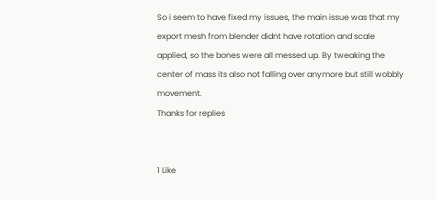So i seem to have fixed my issues, the main issue was that my export mesh from blender didnt have rotation and scale applied, so the bones were all messed up. By tweaking the center of mass its also not falling over anymore but still wobbly movement.
Thanks for replies


1 Like